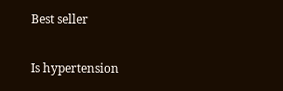Best seller

Is hypertension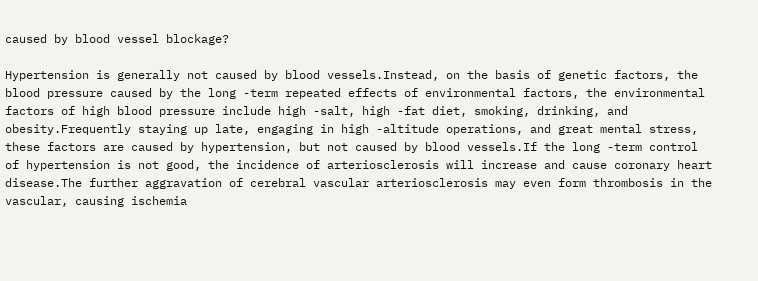caused by blood vessel blockage?

Hypertension is generally not caused by blood vessels.Instead, on the basis of genetic factors, the blood pressure caused by the long -term repeated effects of environmental factors, the environmental factors of high blood pressure include high -salt, high -fat diet, smoking, drinking, and obesity.Frequently staying up late, engaging in high -altitude operations, and great mental stress, these factors are caused by hypertension, but not caused by blood vessels.If the long -term control of hypertension is not good, the incidence of arteriosclerosis will increase and cause coronary heart disease.The further aggravation of cerebral vascular arteriosclerosis may even form thrombosis in the vascular, causing ischemia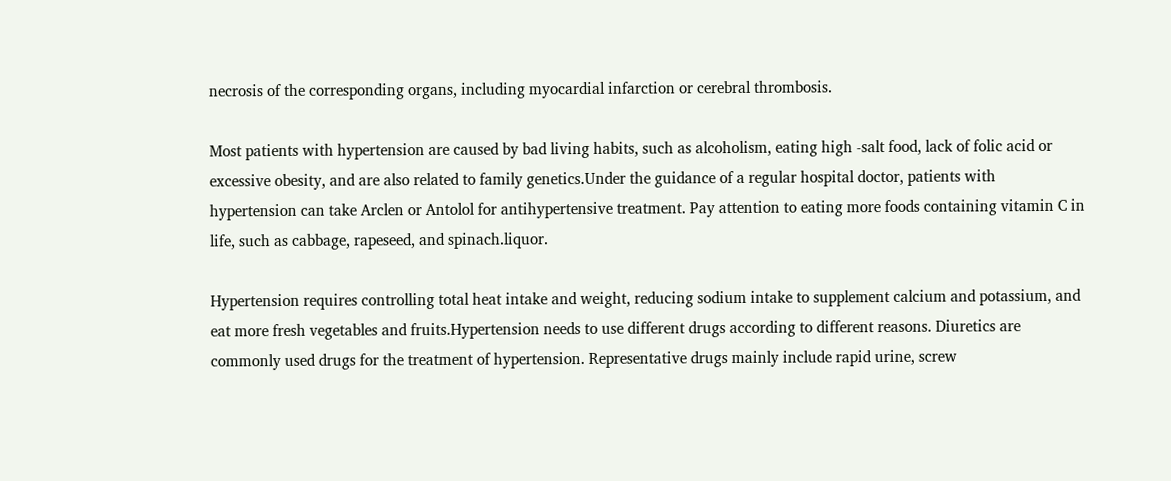necrosis of the corresponding organs, including myocardial infarction or cerebral thrombosis.

Most patients with hypertension are caused by bad living habits, such as alcoholism, eating high -salt food, lack of folic acid or excessive obesity, and are also related to family genetics.Under the guidance of a regular hospital doctor, patients with hypertension can take Arclen or Antolol for antihypertensive treatment. Pay attention to eating more foods containing vitamin C in life, such as cabbage, rapeseed, and spinach.liquor.

Hypertension requires controlling total heat intake and weight, reducing sodium intake to supplement calcium and potassium, and eat more fresh vegetables and fruits.Hypertension needs to use different drugs according to different reasons. Diuretics are commonly used drugs for the treatment of hypertension. Representative drugs mainly include rapid urine, screw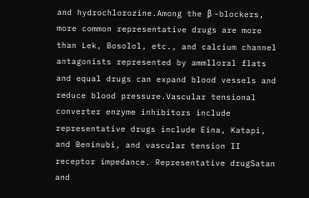and hydrochlorozine.Among the β -blockers, more common representative drugs are more than Lek, Bosolol, etc., and calcium channel antagonists represented by ammlloral flats and equal drugs can expand blood vessels and reduce blood pressure.Vascular tensional converter enzyme inhibitors include representative drugs include Eina, Katapi, and Beninubi, and vascular tension II receptor impedance. Representative drugSatan and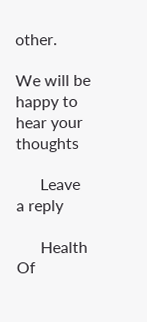other.

We will be happy to hear your thoughts

      Leave a reply

      Health Of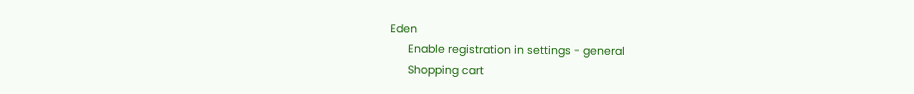Eden
      Enable registration in settings - general
      Shopping cart